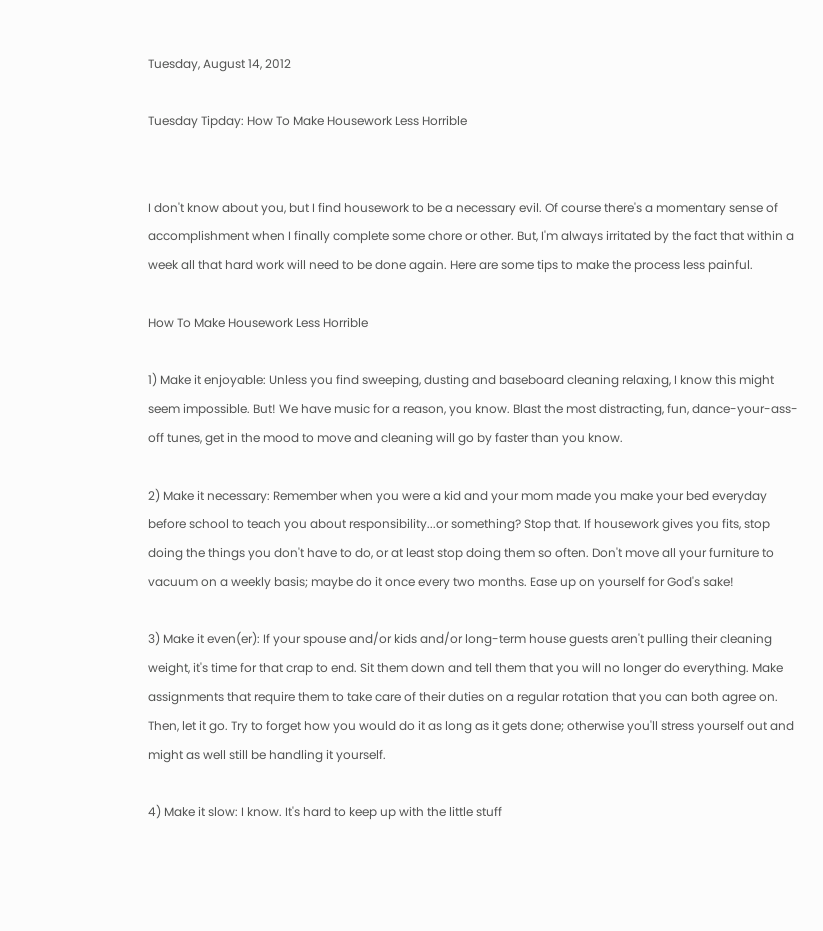Tuesday, August 14, 2012

Tuesday Tipday: How To Make Housework Less Horrible


I don't know about you, but I find housework to be a necessary evil. Of course there's a momentary sense of accomplishment when I finally complete some chore or other. But, I'm always irritated by the fact that within a week all that hard work will need to be done again. Here are some tips to make the process less painful.

How To Make Housework Less Horrible

1) Make it enjoyable: Unless you find sweeping, dusting and baseboard cleaning relaxing, I know this might seem impossible. But! We have music for a reason, you know. Blast the most distracting, fun, dance-your-ass-off tunes, get in the mood to move and cleaning will go by faster than you know.

2) Make it necessary: Remember when you were a kid and your mom made you make your bed everyday before school to teach you about responsibility...or something? Stop that. If housework gives you fits, stop doing the things you don't have to do, or at least stop doing them so often. Don't move all your furniture to vacuum on a weekly basis; maybe do it once every two months. Ease up on yourself for God's sake!

3) Make it even(er): If your spouse and/or kids and/or long-term house guests aren't pulling their cleaning weight, it's time for that crap to end. Sit them down and tell them that you will no longer do everything. Make assignments that require them to take care of their duties on a regular rotation that you can both agree on. Then, let it go. Try to forget how you would do it as long as it gets done; otherwise you'll stress yourself out and might as well still be handling it yourself.

4) Make it slow: I know. It's hard to keep up with the little stuff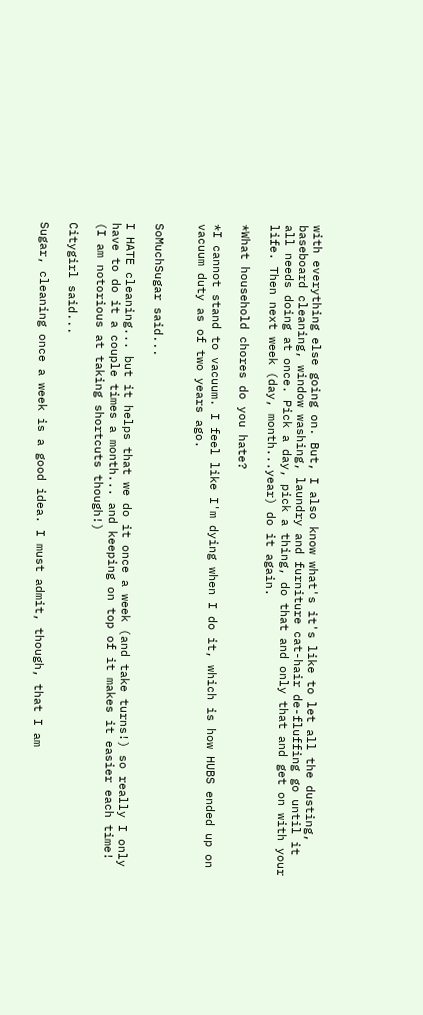with everything else going on. But, I also know what's it's like to let all the dusting, baseboard cleaning, window washing, laundry and furniture cat-hair de-fluffing go until it all needs doing at once. Pick a day, pick a thing, do that and only that and get on with your life. Then next week (day, month...year) do it again.

*What household chores do you hate?

*I cannot stand to vacuum. I feel like I'm dying when I do it, which is how HUBS ended up on vacuum duty as of two years ago.


SoMuchSugar said...

I HATE cleaning... but it helps that we do it once a week (and take turns!) so really I only have to do it a couple times a month... and keeping on top of it makes it easier each time! (I am notorious at taking shortcuts though!)

Citygirl said...

Sugar, cleaning once a week is a good idea. I must admit, though, that I am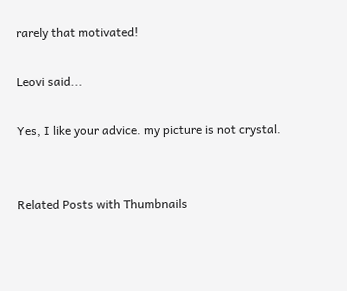rarely that motivated!

Leovi said...

Yes, I like your advice. my picture is not crystal.


Related Posts with Thumbnails